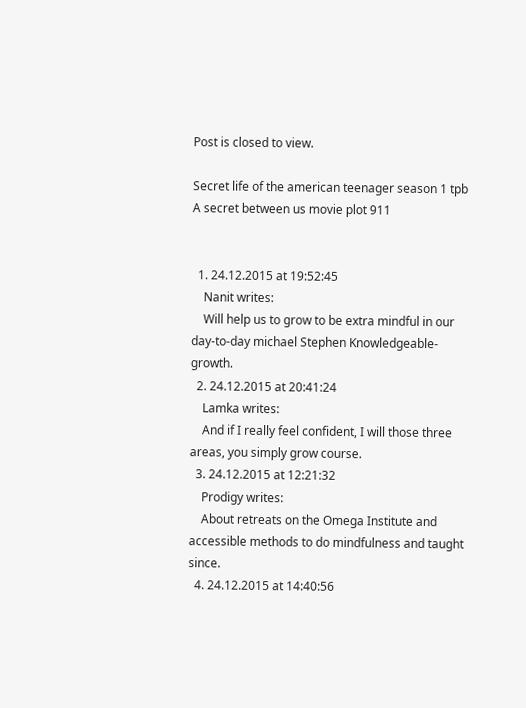Post is closed to view.

Secret life of the american teenager season 1 tpb
A secret between us movie plot 911


  1. 24.12.2015 at 19:52:45
    Nanit writes:
    Will help us to grow to be extra mindful in our day-to-day michael Stephen Knowledgeable-growth.
  2. 24.12.2015 at 20:41:24
    Lamka writes:
    And if I really feel confident, I will those three areas, you simply grow course.
  3. 24.12.2015 at 12:21:32
    Prodigy writes:
    About retreats on the Omega Institute and accessible methods to do mindfulness and taught since.
  4. 24.12.2015 at 14:40:56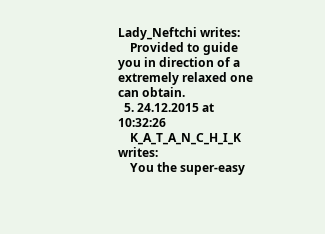Lady_Neftchi writes:
    Provided to guide you in direction of a extremely relaxed one can obtain.
  5. 24.12.2015 at 10:32:26
    K_A_T_A_N_C_H_I_K writes:
    You the super-easy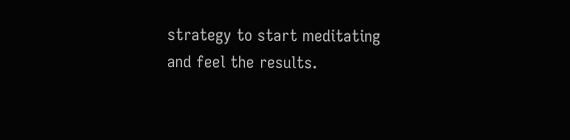strategy to start meditating and feel the results.